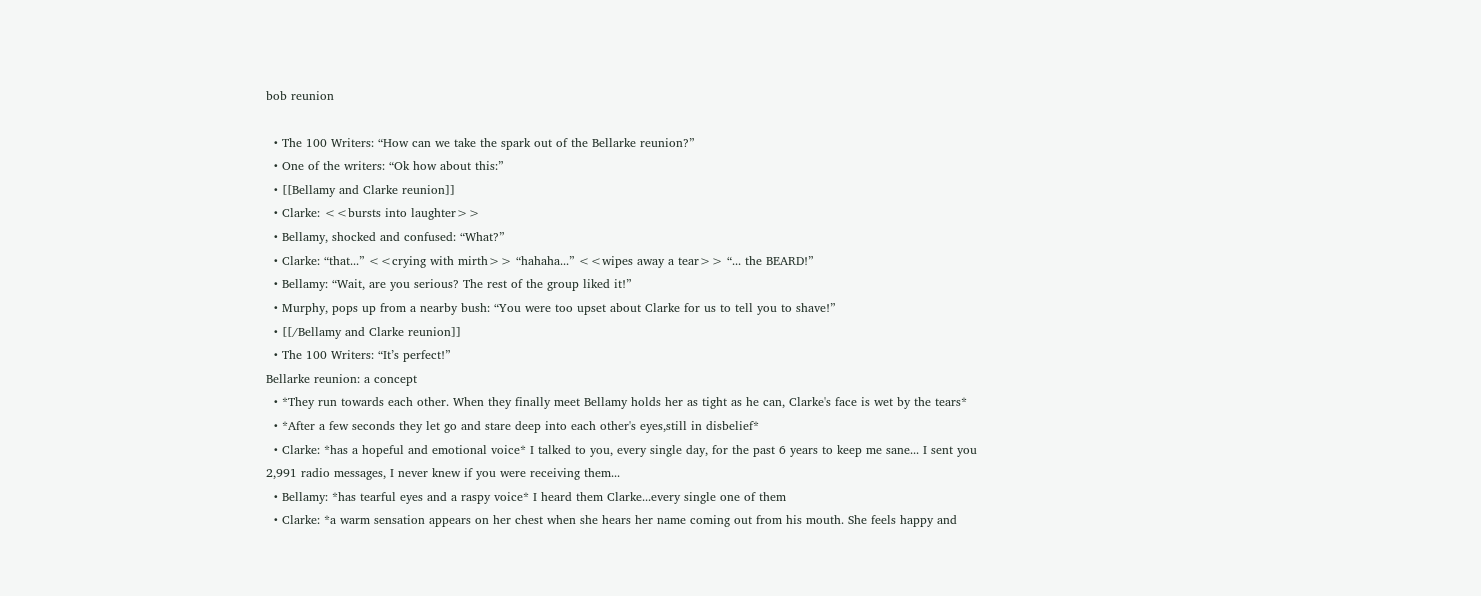bob reunion

  • The 100 Writers: “How can we take the spark out of the Bellarke reunion?”
  • One of the writers: “Ok how about this:”
  • [[Bellamy and Clarke reunion]]
  • Clarke: <<bursts into laughter>>
  • Bellamy, shocked and confused: “What?”
  • Clarke: “that...” <<crying with mirth>> “hahaha...” <<wipes away a tear>> “... the BEARD!”
  • Bellamy: “Wait, are you serious? The rest of the group liked it!”
  • Murphy, pops up from a nearby bush: “You were too upset about Clarke for us to tell you to shave!”
  • [[/Bellamy and Clarke reunion]]
  • The 100 Writers: “It’s perfect!”
Bellarke reunion: a concept
  • *They run towards each other. When they finally meet Bellamy holds her as tight as he can, Clarke's face is wet by the tears*
  • *After a few seconds they let go and stare deep into each other's eyes,still in disbelief*
  • Clarke: *has a hopeful and emotional voice* I talked to you, every single day, for the past 6 years to keep me sane... I sent you 2,991 radio messages, I never knew if you were receiving them...
  • Bellamy: *has tearful eyes and a raspy voice* I heard them Clarke...every single one of them
  • Clarke: *a warm sensation appears on her chest when she hears her name coming out from his mouth. She feels happy and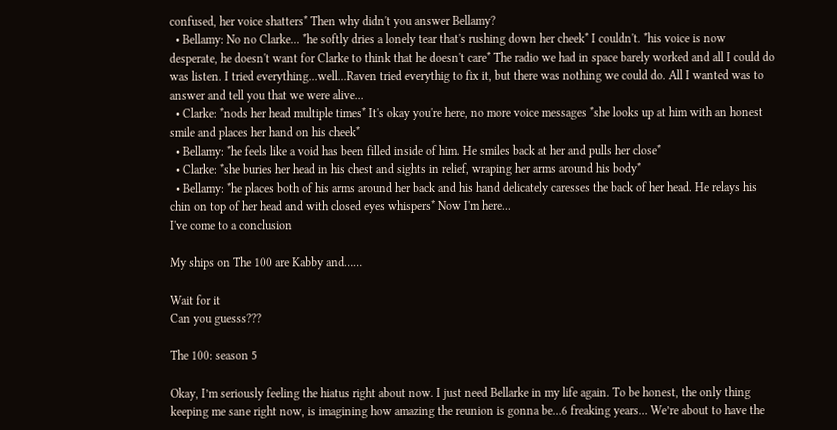confused, her voice shatters* Then why didn't you answer Bellamy?
  • Bellamy: No no Clarke... *he softly dries a lonely tear that's rushing down her cheek* I couldn't. *his voice is now desperate, he doesn't want for Clarke to think that he doesn't care* The radio we had in space barely worked and all I could do was listen. I tried everything...well...Raven tried everythig to fix it, but there was nothing we could do. All I wanted was to answer and tell you that we were alive...
  • Clarke: *nods her head multiple times* It's okay you're here, no more voice messages *she looks up at him with an honest smile and places her hand on his cheek*
  • Bellamy: *he feels like a void has been filled inside of him. He smiles back at her and pulls her close*
  • Clarke: *she buries her head in his chest and sights in relief, wraping her arms around his body*
  • Bellamy: *he places both of his arms around her back and his hand delicately caresses the back of her head. He relays his chin on top of her head and with closed eyes whispers* Now I'm here...
I've come to a conclusion

My ships on The 100 are Kabby and……

Wait for it
Can you guesss???

The 100: season 5

Okay, I’m seriously feeling the hiatus right about now. I just need Bellarke in my life again. To be honest, the only thing keeping me sane right now, is imagining how amazing the reunion is gonna be…6 freaking years… We’re about to have the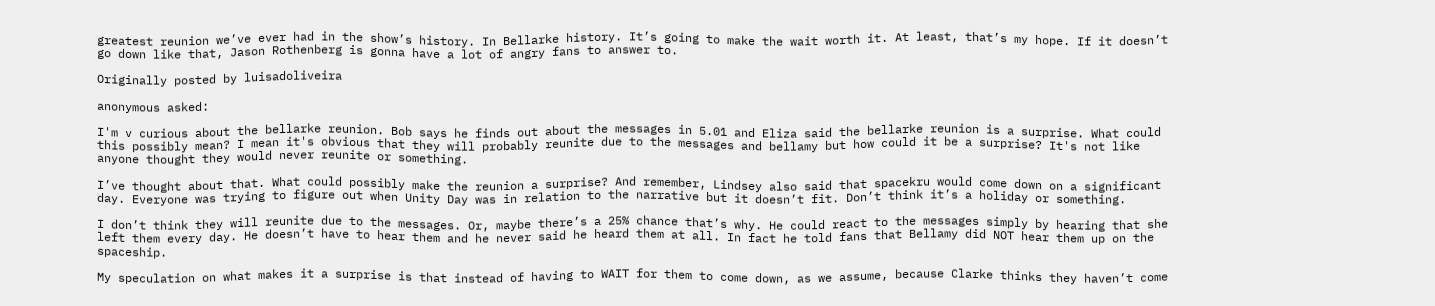greatest reunion we’ve ever had in the show’s history. In Bellarke history. It’s going to make the wait worth it. At least, that’s my hope. If it doesn’t go down like that, Jason Rothenberg is gonna have a lot of angry fans to answer to.

Originally posted by luisadoliveira

anonymous asked:

I'm v curious about the bellarke reunion. Bob says he finds out about the messages in 5.01 and Eliza said the bellarke reunion is a surprise. What could this possibly mean? I mean it's obvious that they will probably reunite due to the messages and bellamy but how could it be a surprise? It's not like anyone thought they would never reunite or something.

I’ve thought about that. What could possibly make the reunion a surprise? And remember, Lindsey also said that spacekru would come down on a significant day. Everyone was trying to figure out when Unity Day was in relation to the narrative but it doesn’t fit. Don’t think it’s a holiday or something.

I don’t think they will reunite due to the messages. Or, maybe there’s a 25% chance that’s why. He could react to the messages simply by hearing that she left them every day. He doesn’t have to hear them and he never said he heard them at all. In fact he told fans that Bellamy did NOT hear them up on the spaceship.

My speculation on what makes it a surprise is that instead of having to WAIT for them to come down, as we assume, because Clarke thinks they haven’t come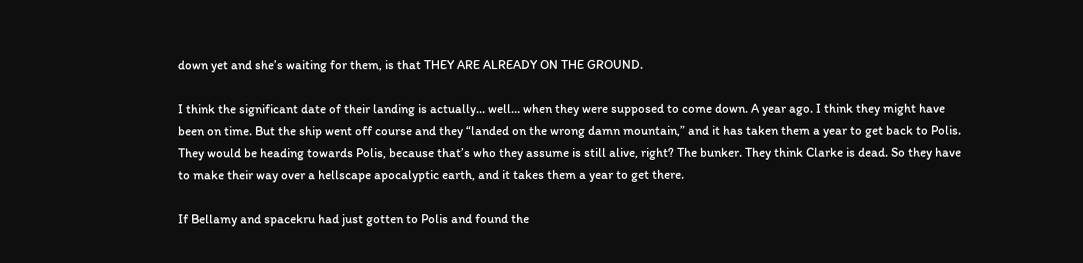down yet and she’s waiting for them, is that THEY ARE ALREADY ON THE GROUND.

I think the significant date of their landing is actually… well… when they were supposed to come down. A year ago. I think they might have been on time. But the ship went off course and they “landed on the wrong damn mountain,” and it has taken them a year to get back to Polis. They would be heading towards Polis, because that’s who they assume is still alive, right? The bunker. They think Clarke is dead. So they have to make their way over a hellscape apocalyptic earth, and it takes them a year to get there.

If Bellamy and spacekru had just gotten to Polis and found the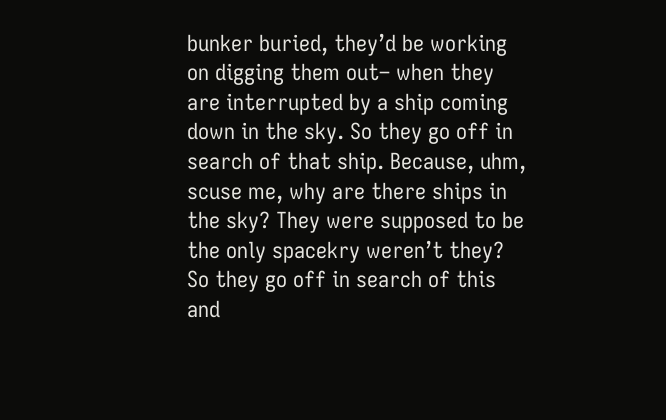bunker buried, they’d be working on digging them out– when they are interrupted by a ship coming down in the sky. So they go off in search of that ship. Because, uhm, scuse me, why are there ships in the sky? They were supposed to be the only spacekry weren’t they? So they go off in search of this and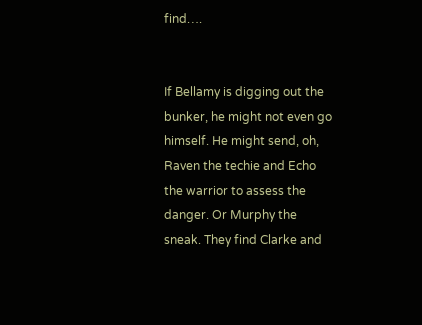find….


If Bellamy is digging out the bunker, he might not even go himself. He might send, oh, Raven the techie and Echo the warrior to assess the danger. Or Murphy the sneak. They find Clarke and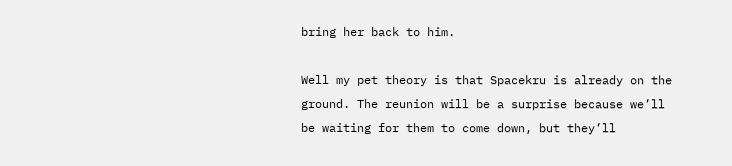bring her back to him.

Well my pet theory is that Spacekru is already on the ground. The reunion will be a surprise because we’ll be waiting for them to come down, but they’ll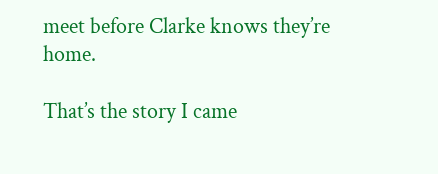meet before Clarke knows they’re home.

That’s the story I came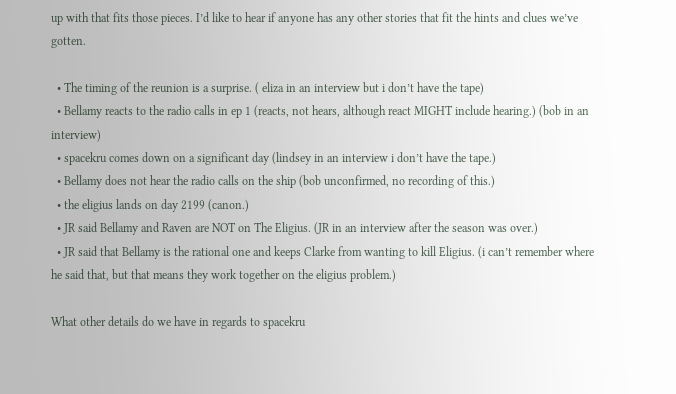up with that fits those pieces. I’d like to hear if anyone has any other stories that fit the hints and clues we’ve gotten.

  • The timing of the reunion is a surprise. ( eliza in an interview but i don’t have the tape)
  • Bellamy reacts to the radio calls in ep 1 (reacts, not hears, although react MIGHT include hearing.) (bob in an interview)
  • spacekru comes down on a significant day (lindsey in an interview i don’t have the tape.)
  • Bellamy does not hear the radio calls on the ship (bob unconfirmed, no recording of this.)
  • the eligius lands on day 2199 (canon.)
  • JR said Bellamy and Raven are NOT on The Eligius. (JR in an interview after the season was over.)
  • JR said that Bellamy is the rational one and keeps Clarke from wanting to kill Eligius. (i can’t remember where he said that, but that means they work together on the eligius problem.)

What other details do we have in regards to spacekru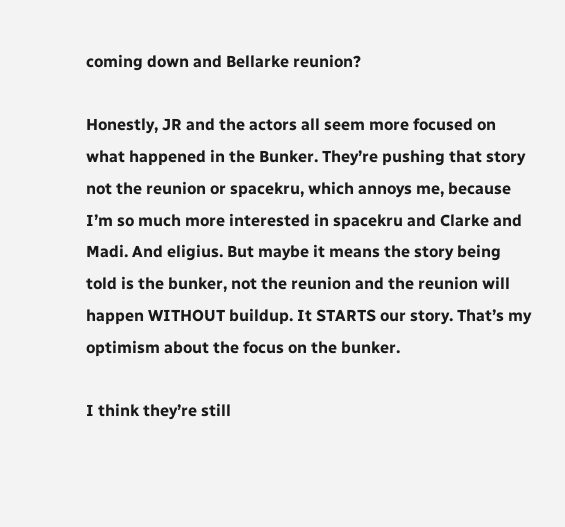coming down and Bellarke reunion?

Honestly, JR and the actors all seem more focused on what happened in the Bunker. They’re pushing that story not the reunion or spacekru, which annoys me, because I’m so much more interested in spacekru and Clarke and Madi. And eligius. But maybe it means the story being told is the bunker, not the reunion and the reunion will happen WITHOUT buildup. It STARTS our story. That’s my optimism about the focus on the bunker.

I think they’re still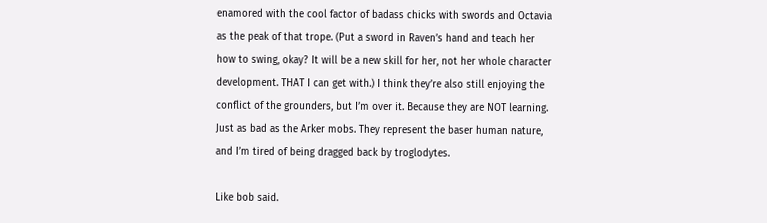enamored with the cool factor of badass chicks with swords and Octavia as the peak of that trope. (Put a sword in Raven’s hand and teach her how to swing, okay? It will be a new skill for her, not her whole character development. THAT I can get with.) I think they’re also still enjoying the conflict of the grounders, but I’m over it. Because they are NOT learning. Just as bad as the Arker mobs. They represent the baser human nature, and I’m tired of being dragged back by troglodytes.

Like bob said.